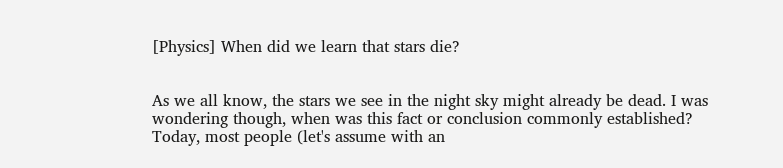[Physics] When did we learn that stars die?


As we all know, the stars we see in the night sky might already be dead. I was wondering though, when was this fact or conclusion commonly established? Today, most people (let's assume with an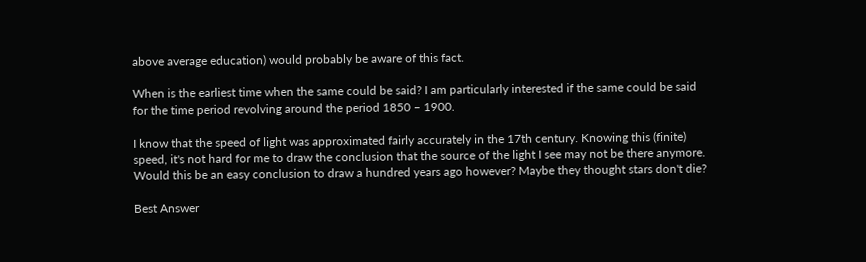above average education) would probably be aware of this fact.

When is the earliest time when the same could be said? I am particularly interested if the same could be said for the time period revolving around the period 1850 – 1900.

I know that the speed of light was approximated fairly accurately in the 17th century. Knowing this (finite) speed, it's not hard for me to draw the conclusion that the source of the light I see may not be there anymore. Would this be an easy conclusion to draw a hundred years ago however? Maybe they thought stars don't die?

Best Answer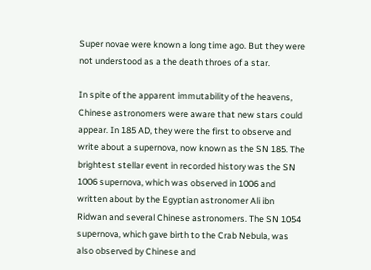Super novae were known a long time ago. But they were not understood as a the death throes of a star.

In spite of the apparent immutability of the heavens, Chinese astronomers were aware that new stars could appear. In 185 AD, they were the first to observe and write about a supernova, now known as the SN 185. The brightest stellar event in recorded history was the SN 1006 supernova, which was observed in 1006 and written about by the Egyptian astronomer Ali ibn Ridwan and several Chinese astronomers. The SN 1054 supernova, which gave birth to the Crab Nebula, was also observed by Chinese and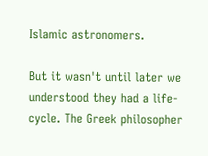Islamic astronomers.

But it wasn't until later we understood they had a life-cycle. The Greek philosopher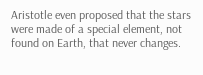Aristotle even proposed that the stars were made of a special element, not found on Earth, that never changes.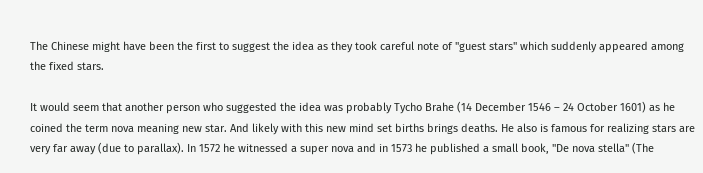The Chinese might have been the first to suggest the idea as they took careful note of "guest stars" which suddenly appeared among the fixed stars.

It would seem that another person who suggested the idea was probably Tycho Brahe (14 December 1546 – 24 October 1601) as he coined the term nova meaning new star. And likely with this new mind set births brings deaths. He also is famous for realizing stars are very far away (due to parallax). In 1572 he witnessed a super nova and in 1573 he published a small book, "De nova stella" (The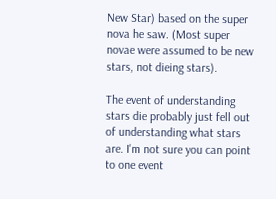New Star) based on the super nova he saw. (Most super novae were assumed to be new stars, not dieing stars).

The event of understanding stars die probably just fell out of understanding what stars are. I'm not sure you can point to one event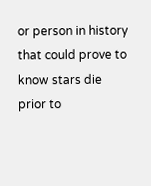or person in history that could prove to know stars die prior to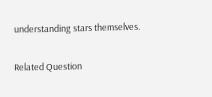understanding stars themselves.

Related Question